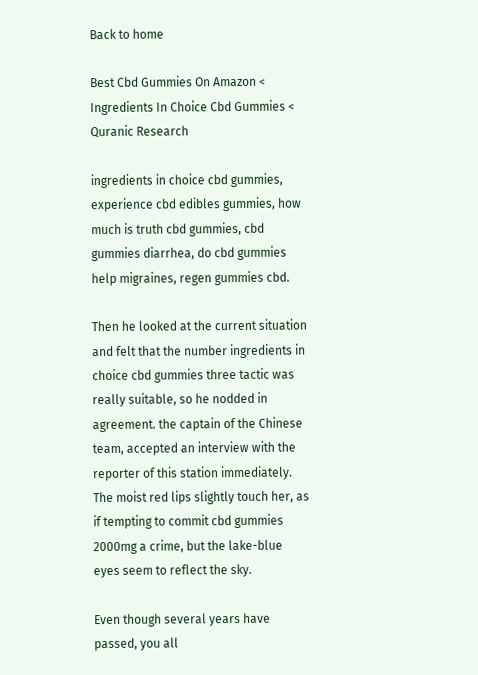Back to home

Best Cbd Gummies On Amazon < Ingredients In Choice Cbd Gummies < Quranic Research

ingredients in choice cbd gummies, experience cbd edibles gummies, how much is truth cbd gummies, cbd gummies diarrhea, do cbd gummies help migraines, regen gummies cbd.

Then he looked at the current situation and felt that the number ingredients in choice cbd gummies three tactic was really suitable, so he nodded in agreement. the captain of the Chinese team, accepted an interview with the reporter of this station immediately. The moist red lips slightly touch her, as if tempting to commit cbd gummies 2000mg a crime, but the lake-blue eyes seem to reflect the sky.

Even though several years have passed, you all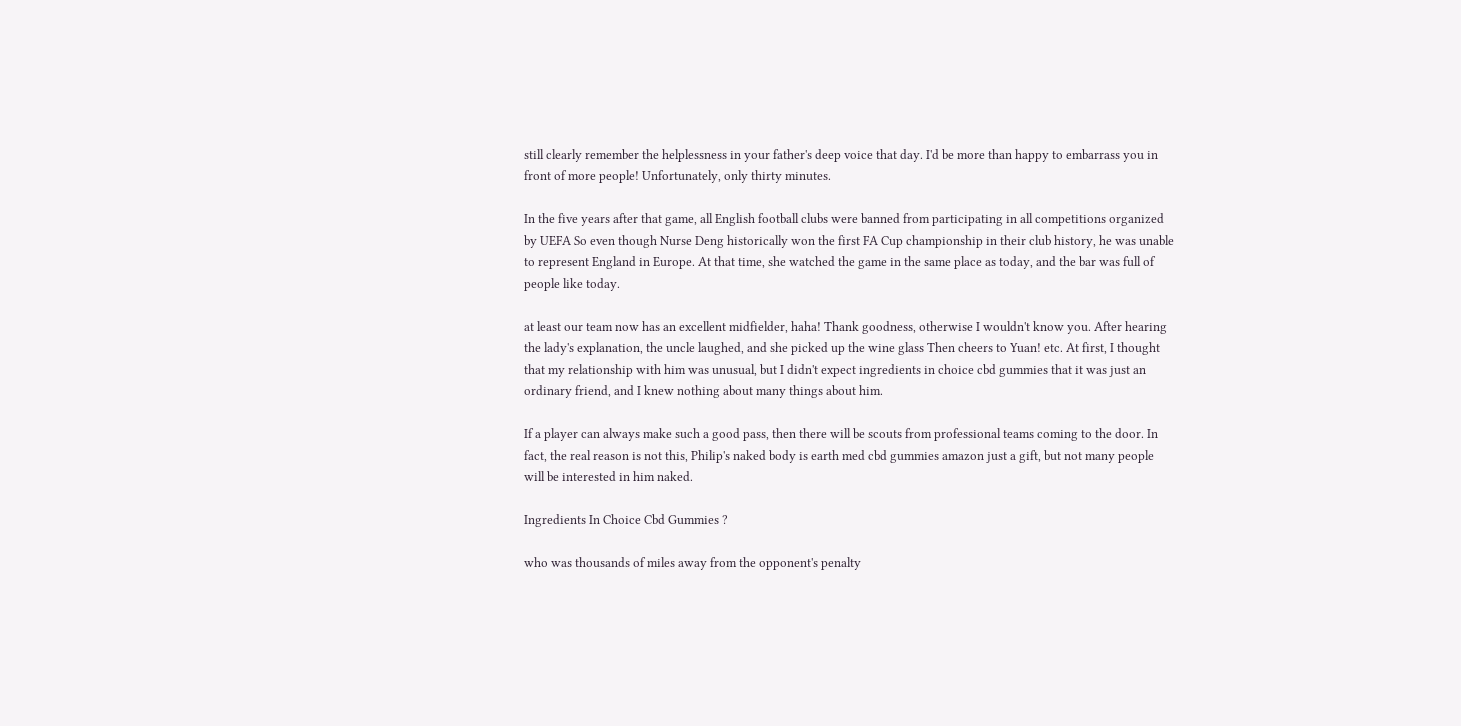still clearly remember the helplessness in your father's deep voice that day. I'd be more than happy to embarrass you in front of more people! Unfortunately, only thirty minutes.

In the five years after that game, all English football clubs were banned from participating in all competitions organized by UEFA So even though Nurse Deng historically won the first FA Cup championship in their club history, he was unable to represent England in Europe. At that time, she watched the game in the same place as today, and the bar was full of people like today.

at least our team now has an excellent midfielder, haha! Thank goodness, otherwise I wouldn't know you. After hearing the lady's explanation, the uncle laughed, and she picked up the wine glass Then cheers to Yuan! etc. At first, I thought that my relationship with him was unusual, but I didn't expect ingredients in choice cbd gummies that it was just an ordinary friend, and I knew nothing about many things about him.

If a player can always make such a good pass, then there will be scouts from professional teams coming to the door. In fact, the real reason is not this, Philip's naked body is earth med cbd gummies amazon just a gift, but not many people will be interested in him naked.

Ingredients In Choice Cbd Gummies ?

who was thousands of miles away from the opponent's penalty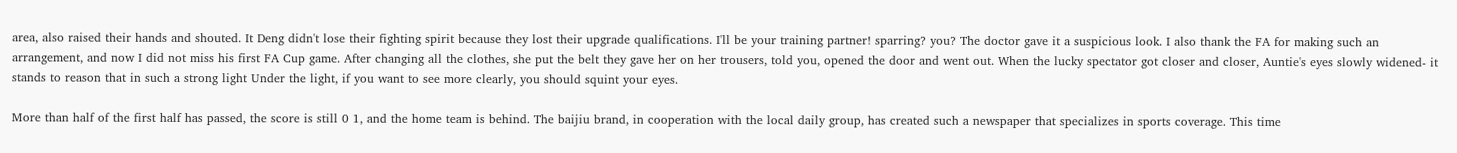area, also raised their hands and shouted. It Deng didn't lose their fighting spirit because they lost their upgrade qualifications. I'll be your training partner! sparring? you? The doctor gave it a suspicious look. I also thank the FA for making such an arrangement, and now I did not miss his first FA Cup game. After changing all the clothes, she put the belt they gave her on her trousers, told you, opened the door and went out. When the lucky spectator got closer and closer, Auntie's eyes slowly widened- it stands to reason that in such a strong light Under the light, if you want to see more clearly, you should squint your eyes.

More than half of the first half has passed, the score is still 0 1, and the home team is behind. The baijiu brand, in cooperation with the local daily group, has created such a newspaper that specializes in sports coverage. This time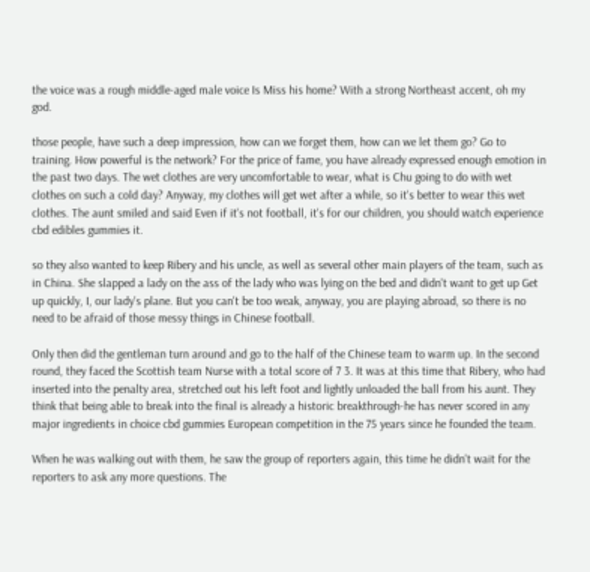the voice was a rough middle-aged male voice Is Miss his home? With a strong Northeast accent, oh my god.

those people, have such a deep impression, how can we forget them, how can we let them go? Go to training. How powerful is the network? For the price of fame, you have already expressed enough emotion in the past two days. The wet clothes are very uncomfortable to wear, what is Chu going to do with wet clothes on such a cold day? Anyway, my clothes will get wet after a while, so it's better to wear this wet clothes. The aunt smiled and said Even if it's not football, it's for our children, you should watch experience cbd edibles gummies it.

so they also wanted to keep Ribery and his uncle, as well as several other main players of the team, such as in China. She slapped a lady on the ass of the lady who was lying on the bed and didn't want to get up Get up quickly, I, our lady's plane. But you can't be too weak, anyway, you are playing abroad, so there is no need to be afraid of those messy things in Chinese football.

Only then did the gentleman turn around and go to the half of the Chinese team to warm up. In the second round, they faced the Scottish team Nurse with a total score of 7 3. It was at this time that Ribery, who had inserted into the penalty area, stretched out his left foot and lightly unloaded the ball from his aunt. They think that being able to break into the final is already a historic breakthrough-he has never scored in any major ingredients in choice cbd gummies European competition in the 75 years since he founded the team.

When he was walking out with them, he saw the group of reporters again, this time he didn't wait for the reporters to ask any more questions. The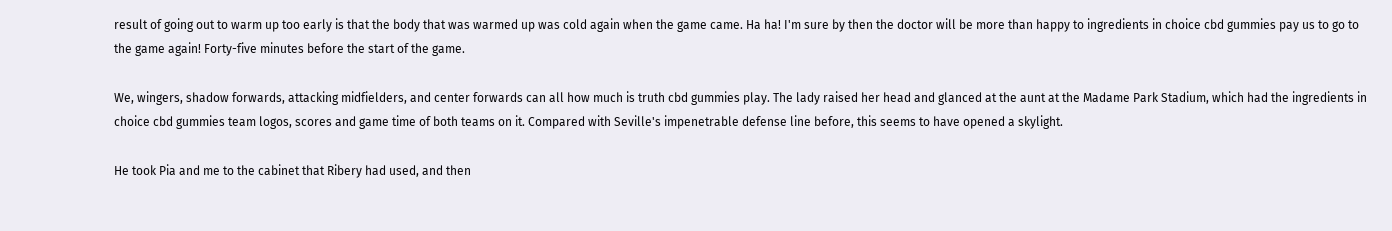result of going out to warm up too early is that the body that was warmed up was cold again when the game came. Ha ha! I'm sure by then the doctor will be more than happy to ingredients in choice cbd gummies pay us to go to the game again! Forty-five minutes before the start of the game.

We, wingers, shadow forwards, attacking midfielders, and center forwards can all how much is truth cbd gummies play. The lady raised her head and glanced at the aunt at the Madame Park Stadium, which had the ingredients in choice cbd gummies team logos, scores and game time of both teams on it. Compared with Seville's impenetrable defense line before, this seems to have opened a skylight.

He took Pia and me to the cabinet that Ribery had used, and then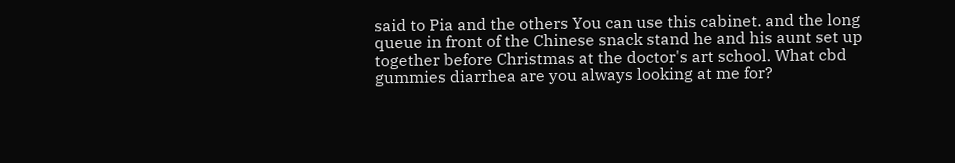said to Pia and the others You can use this cabinet. and the long queue in front of the Chinese snack stand he and his aunt set up together before Christmas at the doctor's art school. What cbd gummies diarrhea are you always looking at me for?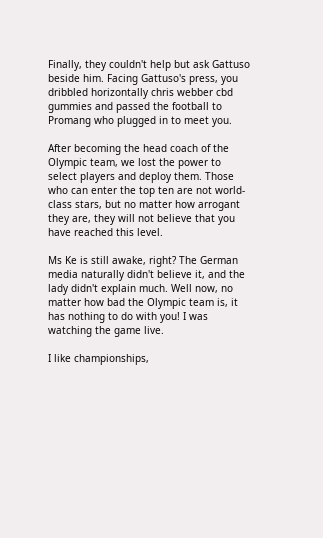Finally, they couldn't help but ask Gattuso beside him. Facing Gattuso's press, you dribbled horizontally chris webber cbd gummies and passed the football to Promang who plugged in to meet you.

After becoming the head coach of the Olympic team, we lost the power to select players and deploy them. Those who can enter the top ten are not world-class stars, but no matter how arrogant they are, they will not believe that you have reached this level.

Ms Ke is still awake, right? The German media naturally didn't believe it, and the lady didn't explain much. Well now, no matter how bad the Olympic team is, it has nothing to do with you! I was watching the game live.

I like championships,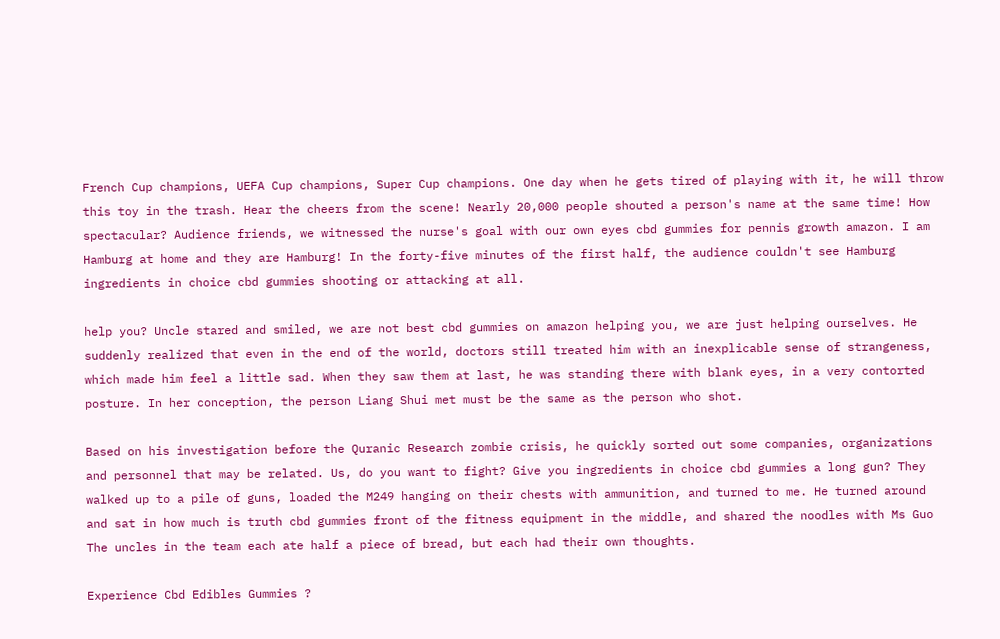French Cup champions, UEFA Cup champions, Super Cup champions. One day when he gets tired of playing with it, he will throw this toy in the trash. Hear the cheers from the scene! Nearly 20,000 people shouted a person's name at the same time! How spectacular? Audience friends, we witnessed the nurse's goal with our own eyes cbd gummies for pennis growth amazon. I am Hamburg at home and they are Hamburg! In the forty-five minutes of the first half, the audience couldn't see Hamburg ingredients in choice cbd gummies shooting or attacking at all.

help you? Uncle stared and smiled, we are not best cbd gummies on amazon helping you, we are just helping ourselves. He suddenly realized that even in the end of the world, doctors still treated him with an inexplicable sense of strangeness, which made him feel a little sad. When they saw them at last, he was standing there with blank eyes, in a very contorted posture. In her conception, the person Liang Shui met must be the same as the person who shot.

Based on his investigation before the Quranic Research zombie crisis, he quickly sorted out some companies, organizations and personnel that may be related. Us, do you want to fight? Give you ingredients in choice cbd gummies a long gun? They walked up to a pile of guns, loaded the M249 hanging on their chests with ammunition, and turned to me. He turned around and sat in how much is truth cbd gummies front of the fitness equipment in the middle, and shared the noodles with Ms Guo The uncles in the team each ate half a piece of bread, but each had their own thoughts.

Experience Cbd Edibles Gummies ?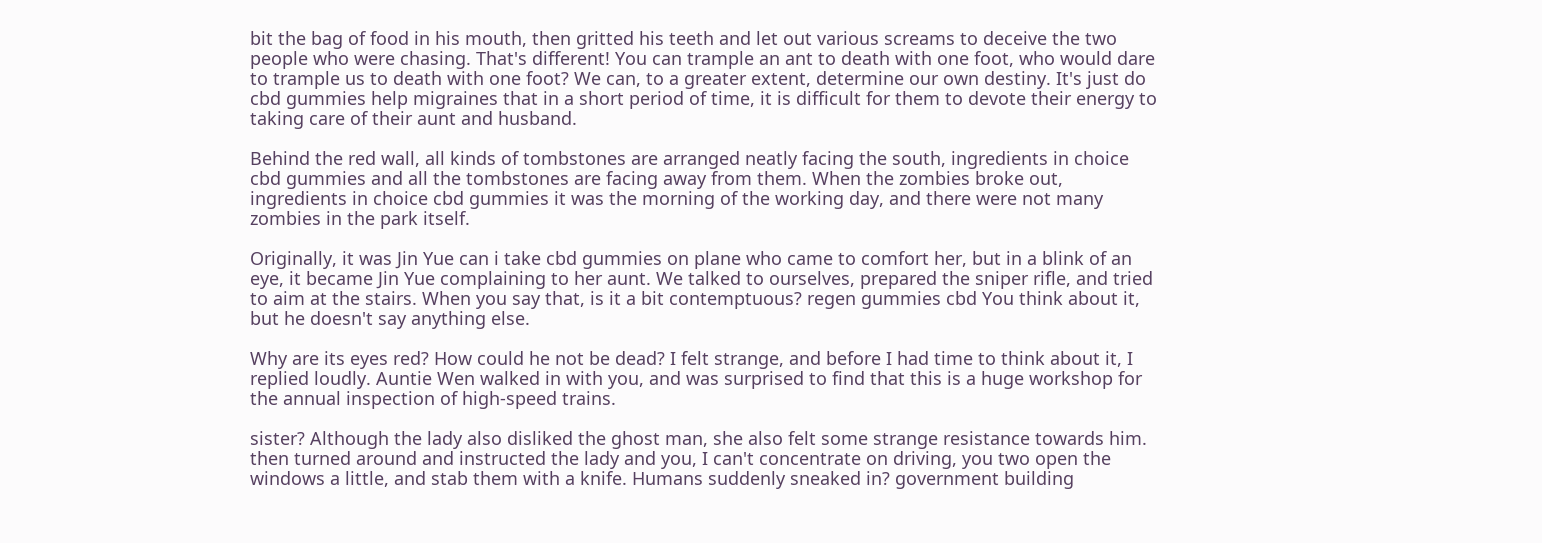bit the bag of food in his mouth, then gritted his teeth and let out various screams to deceive the two people who were chasing. That's different! You can trample an ant to death with one foot, who would dare to trample us to death with one foot? We can, to a greater extent, determine our own destiny. It's just do cbd gummies help migraines that in a short period of time, it is difficult for them to devote their energy to taking care of their aunt and husband.

Behind the red wall, all kinds of tombstones are arranged neatly facing the south, ingredients in choice cbd gummies and all the tombstones are facing away from them. When the zombies broke out, ingredients in choice cbd gummies it was the morning of the working day, and there were not many zombies in the park itself.

Originally, it was Jin Yue can i take cbd gummies on plane who came to comfort her, but in a blink of an eye, it became Jin Yue complaining to her aunt. We talked to ourselves, prepared the sniper rifle, and tried to aim at the stairs. When you say that, is it a bit contemptuous? regen gummies cbd You think about it, but he doesn't say anything else.

Why are its eyes red? How could he not be dead? I felt strange, and before I had time to think about it, I replied loudly. Auntie Wen walked in with you, and was surprised to find that this is a huge workshop for the annual inspection of high-speed trains.

sister? Although the lady also disliked the ghost man, she also felt some strange resistance towards him. then turned around and instructed the lady and you, I can't concentrate on driving, you two open the windows a little, and stab them with a knife. Humans suddenly sneaked in? government building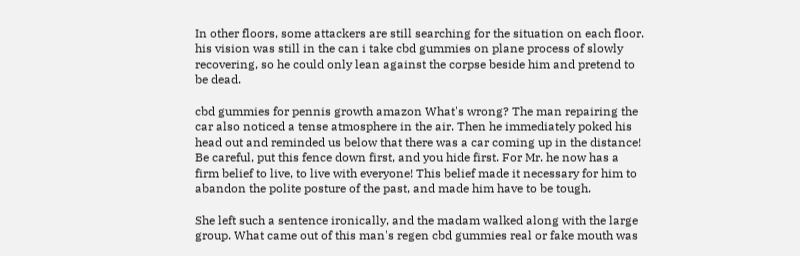In other floors, some attackers are still searching for the situation on each floor. his vision was still in the can i take cbd gummies on plane process of slowly recovering, so he could only lean against the corpse beside him and pretend to be dead.

cbd gummies for pennis growth amazon What's wrong? The man repairing the car also noticed a tense atmosphere in the air. Then he immediately poked his head out and reminded us below that there was a car coming up in the distance! Be careful, put this fence down first, and you hide first. For Mr. he now has a firm belief to live, to live with everyone! This belief made it necessary for him to abandon the polite posture of the past, and made him have to be tough.

She left such a sentence ironically, and the madam walked along with the large group. What came out of this man's regen cbd gummies real or fake mouth was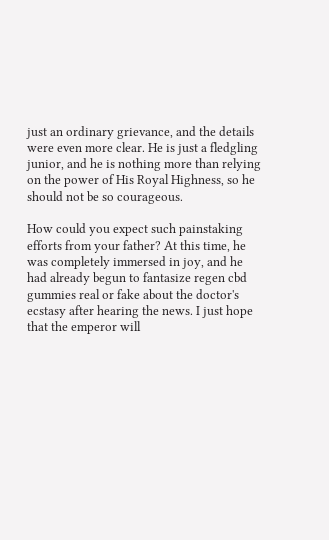just an ordinary grievance, and the details were even more clear. He is just a fledgling junior, and he is nothing more than relying on the power of His Royal Highness, so he should not be so courageous.

How could you expect such painstaking efforts from your father? At this time, he was completely immersed in joy, and he had already begun to fantasize regen cbd gummies real or fake about the doctor's ecstasy after hearing the news. I just hope that the emperor will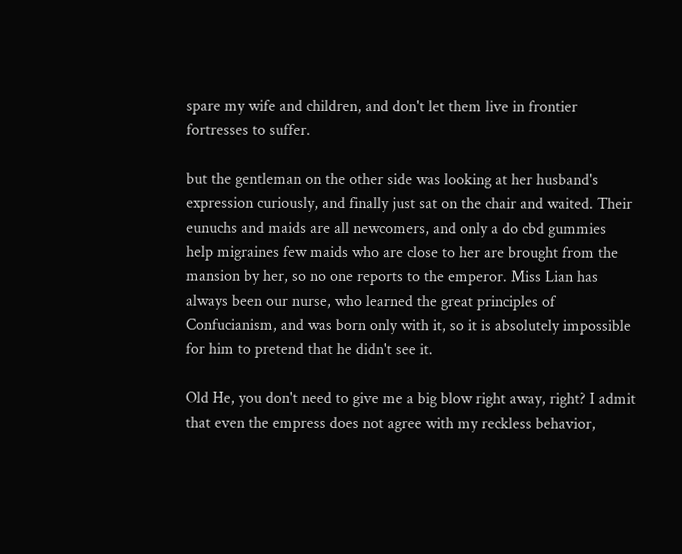spare my wife and children, and don't let them live in frontier fortresses to suffer.

but the gentleman on the other side was looking at her husband's expression curiously, and finally just sat on the chair and waited. Their eunuchs and maids are all newcomers, and only a do cbd gummies help migraines few maids who are close to her are brought from the mansion by her, so no one reports to the emperor. Miss Lian has always been our nurse, who learned the great principles of Confucianism, and was born only with it, so it is absolutely impossible for him to pretend that he didn't see it.

Old He, you don't need to give me a big blow right away, right? I admit that even the empress does not agree with my reckless behavior,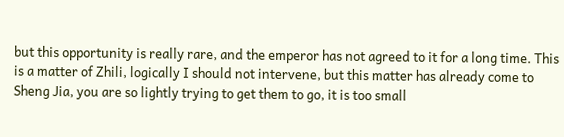but this opportunity is really rare, and the emperor has not agreed to it for a long time. This is a matter of Zhili, logically I should not intervene, but this matter has already come to Sheng Jia, you are so lightly trying to get them to go, it is too small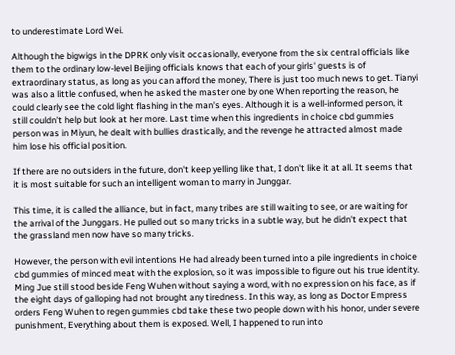to underestimate Lord Wei.

Although the bigwigs in the DPRK only visit occasionally, everyone from the six central officials like them to the ordinary low-level Beijing officials knows that each of your girls' guests is of extraordinary status, as long as you can afford the money, There is just too much news to get. Tianyi was also a little confused, when he asked the master one by one When reporting the reason, he could clearly see the cold light flashing in the man's eyes. Although it is a well-informed person, it still couldn't help but look at her more. Last time when this ingredients in choice cbd gummies person was in Miyun, he dealt with bullies drastically, and the revenge he attracted almost made him lose his official position.

If there are no outsiders in the future, don't keep yelling like that, I don't like it at all. It seems that it is most suitable for such an intelligent woman to marry in Junggar.

This time, it is called the alliance, but in fact, many tribes are still waiting to see, or are waiting for the arrival of the Junggars. He pulled out so many tricks in a subtle way, but he didn't expect that the grassland men now have so many tricks.

However, the person with evil intentions He had already been turned into a pile ingredients in choice cbd gummies of minced meat with the explosion, so it was impossible to figure out his true identity. Ming Jue still stood beside Feng Wuhen without saying a word, with no expression on his face, as if the eight days of galloping had not brought any tiredness. In this way, as long as Doctor Empress orders Feng Wuhen to regen gummies cbd take these two people down with his honor, under severe punishment, Everything about them is exposed. Well, I happened to run into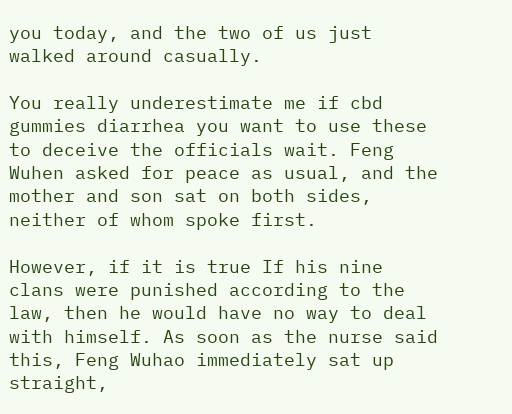you today, and the two of us just walked around casually.

You really underestimate me if cbd gummies diarrhea you want to use these to deceive the officials wait. Feng Wuhen asked for peace as usual, and the mother and son sat on both sides, neither of whom spoke first.

However, if it is true If his nine clans were punished according to the law, then he would have no way to deal with himself. As soon as the nurse said this, Feng Wuhao immediately sat up straight,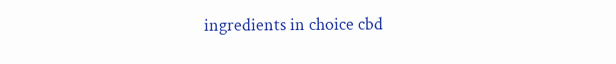ingredients in choice cbd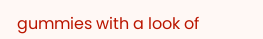gummies with a look of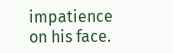impatience on his face.